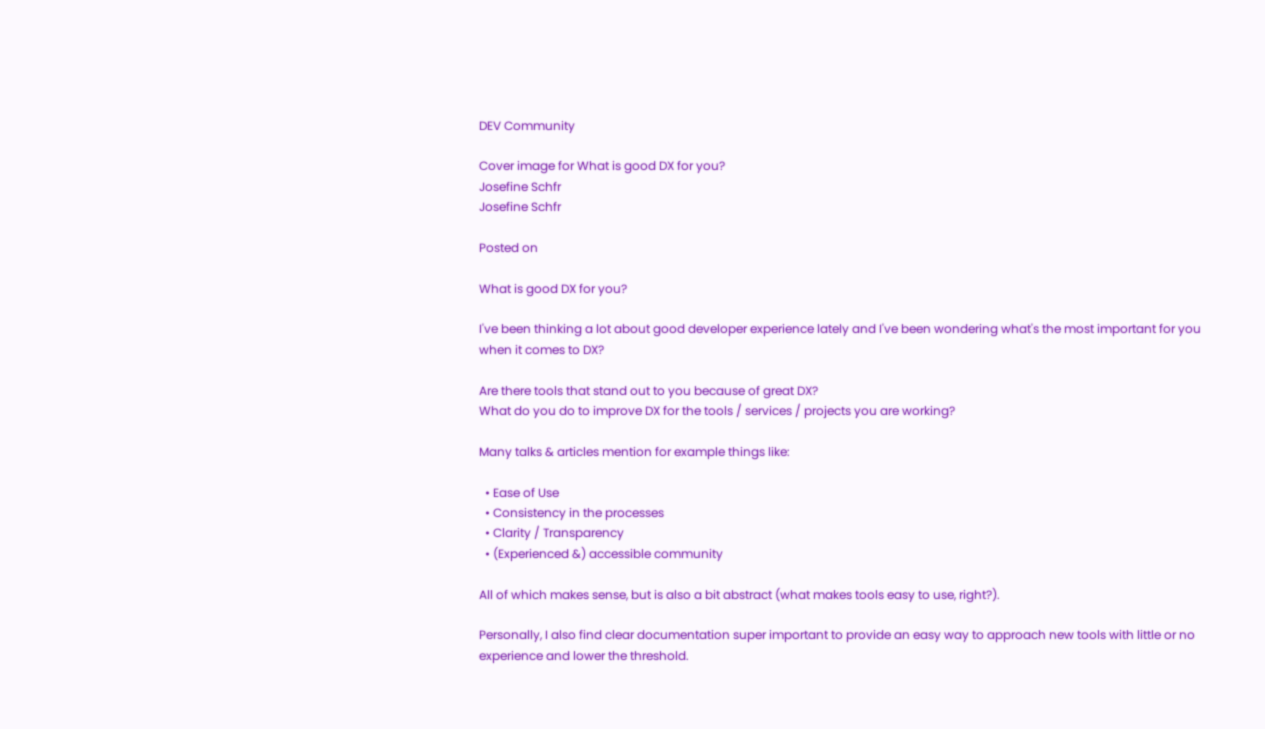DEV Community

Cover image for What is good DX for you?
Josefine Schfr
Josefine Schfr

Posted on

What is good DX for you?

I've been thinking a lot about good developer experience lately and I've been wondering what's the most important for you when it comes to DX?

Are there tools that stand out to you because of great DX?
What do you do to improve DX for the tools / services / projects you are working?

Many talks & articles mention for example things like:

  • Ease of Use
  • Consistency in the processes
  • Clarity / Transparency
  • (Experienced &) accessible community

All of which makes sense, but is also a bit abstract (what makes tools easy to use, right?).

Personally, I also find clear documentation super important to provide an easy way to approach new tools with little or no experience and lower the threshold.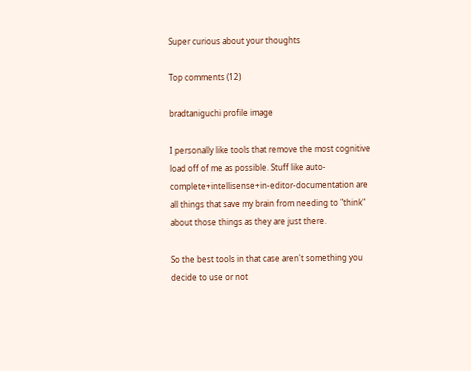Super curious about your thoughts

Top comments (12)

bradtaniguchi profile image

I personally like tools that remove the most cognitive load off of me as possible. Stuff like auto-complete+intellisense+in-editor-documentation are all things that save my brain from needing to "think" about those things as they are just there.

So the best tools in that case aren't something you decide to use or not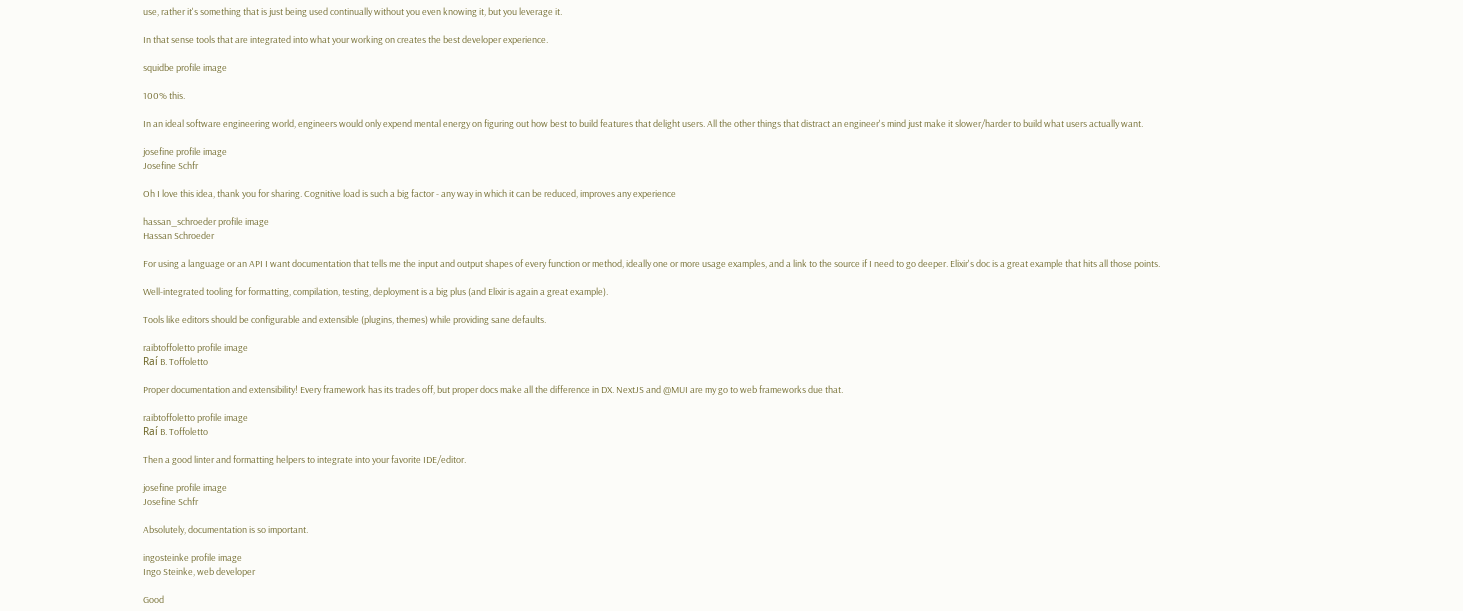use, rather it's something that is just being used continually without you even knowing it, but you leverage it.

In that sense tools that are integrated into what your working on creates the best developer experience.

squidbe profile image

100% this.

In an ideal software engineering world, engineers would only expend mental energy on figuring out how best to build features that delight users. All the other things that distract an engineer's mind just make it slower/harder to build what users actually want.

josefine profile image
Josefine Schfr

Oh I love this idea, thank you for sharing. Cognitive load is such a big factor - any way in which it can be reduced, improves any experience

hassan_schroeder profile image
Hassan Schroeder

For using a language or an API I want documentation that tells me the input and output shapes of every function or method, ideally one or more usage examples, and a link to the source if I need to go deeper. Elixir's doc is a great example that hits all those points.

Well-integrated tooling for formatting, compilation, testing, deployment is a big plus (and Elixir is again a great example).

Tools like editors should be configurable and extensible (plugins, themes) while providing sane defaults.

raibtoffoletto profile image
Raí B. Toffoletto

Proper documentation and extensibility! Every framework has its trades off, but proper docs make all the difference in DX. NextJS and @MUI are my go to web frameworks due that.

raibtoffoletto profile image
Raí B. Toffoletto

Then a good linter and formatting helpers to integrate into your favorite IDE/editor.

josefine profile image
Josefine Schfr

Absolutely, documentation is so important.

ingosteinke profile image
Ingo Steinke, web developer

Good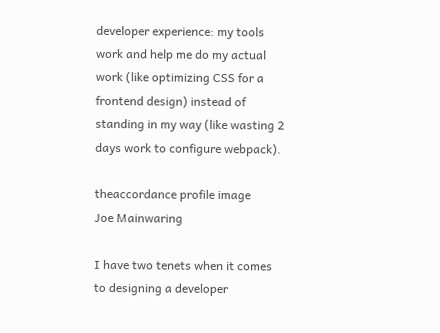developer experience: my tools work and help me do my actual work (like optimizing CSS for a frontend design) instead of standing in my way (like wasting 2 days work to configure webpack).

theaccordance profile image
Joe Mainwaring

I have two tenets when it comes to designing a developer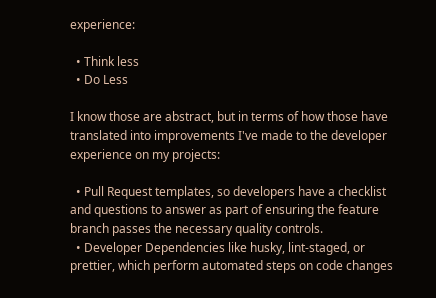experience:

  • Think less
  • Do Less

I know those are abstract, but in terms of how those have translated into improvements I've made to the developer experience on my projects:

  • Pull Request templates, so developers have a checklist and questions to answer as part of ensuring the feature branch passes the necessary quality controls.
  • Developer Dependencies like husky, lint-staged, or prettier, which perform automated steps on code changes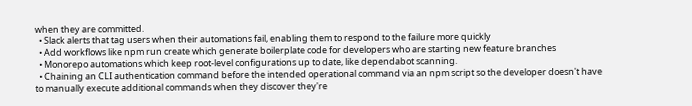when they are committed.
  • Slack alerts that tag users when their automations fail, enabling them to respond to the failure more quickly
  • Add workflows like npm run create which generate boilerplate code for developers who are starting new feature branches
  • Monorepo automations which keep root-level configurations up to date, like dependabot scanning.
  • Chaining an CLI authentication command before the intended operational command via an npm script so the developer doesn't have to manually execute additional commands when they discover they're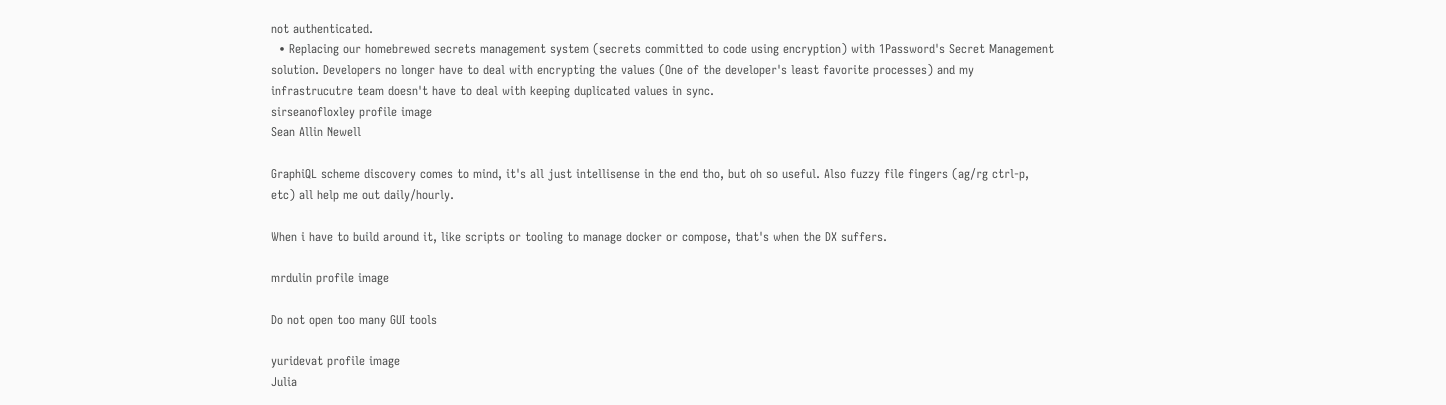not authenticated.
  • Replacing our homebrewed secrets management system (secrets committed to code using encryption) with 1Password's Secret Management solution. Developers no longer have to deal with encrypting the values (One of the developer's least favorite processes) and my infrastrucutre team doesn't have to deal with keeping duplicated values in sync.
sirseanofloxley profile image
Sean Allin Newell

GraphiQL scheme discovery comes to mind, it's all just intellisense in the end tho, but oh so useful. Also fuzzy file fingers (ag/rg ctrl-p, etc) all help me out daily/hourly.

When i have to build around it, like scripts or tooling to manage docker or compose, that's when the DX suffers.

mrdulin profile image

Do not open too many GUI tools

yuridevat profile image
Julia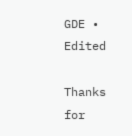GDE • Edited

Thanks for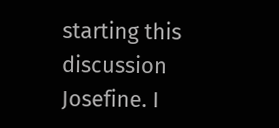starting this discussion Josefine. I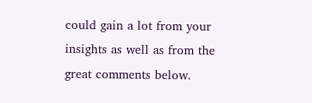could gain a lot from your insights as well as from the great comments below.